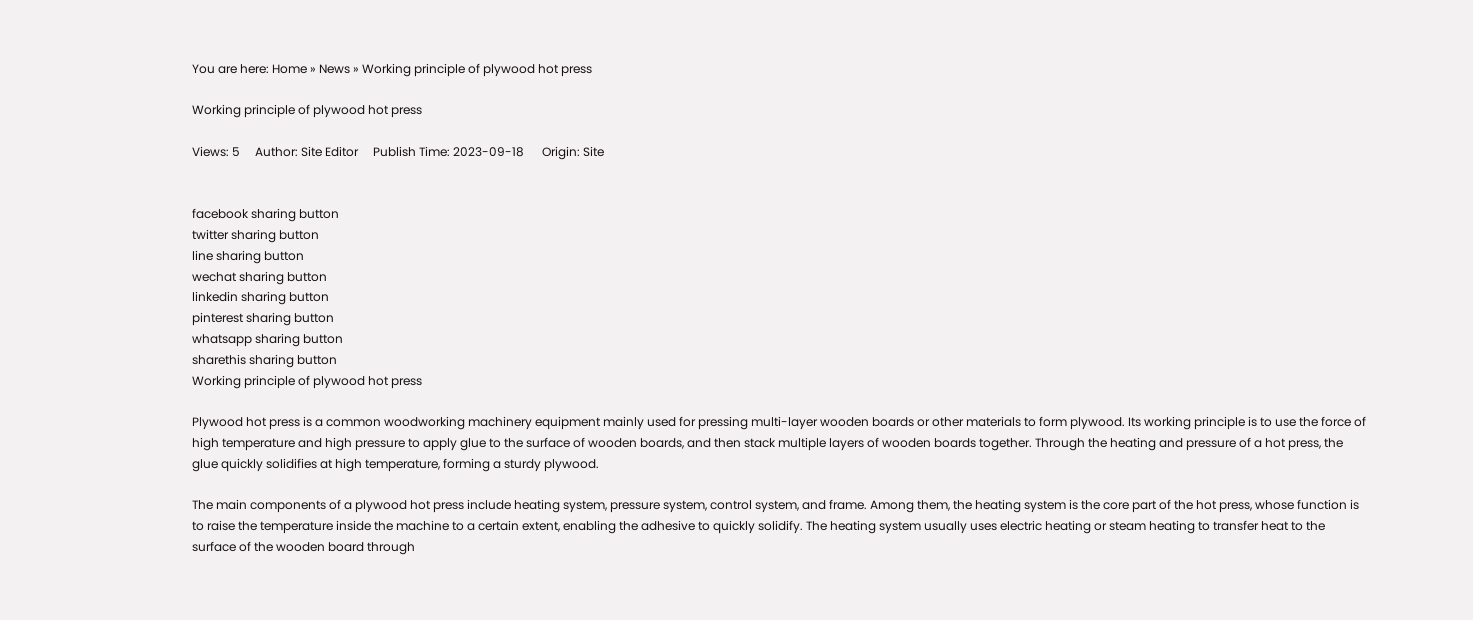You are here: Home » News » Working principle of plywood hot press

Working principle of plywood hot press

Views: 5     Author: Site Editor     Publish Time: 2023-09-18      Origin: Site


facebook sharing button
twitter sharing button
line sharing button
wechat sharing button
linkedin sharing button
pinterest sharing button
whatsapp sharing button
sharethis sharing button
Working principle of plywood hot press

Plywood hot press is a common woodworking machinery equipment mainly used for pressing multi-layer wooden boards or other materials to form plywood. Its working principle is to use the force of high temperature and high pressure to apply glue to the surface of wooden boards, and then stack multiple layers of wooden boards together. Through the heating and pressure of a hot press, the glue quickly solidifies at high temperature, forming a sturdy plywood.

The main components of a plywood hot press include heating system, pressure system, control system, and frame. Among them, the heating system is the core part of the hot press, whose function is to raise the temperature inside the machine to a certain extent, enabling the adhesive to quickly solidify. The heating system usually uses electric heating or steam heating to transfer heat to the surface of the wooden board through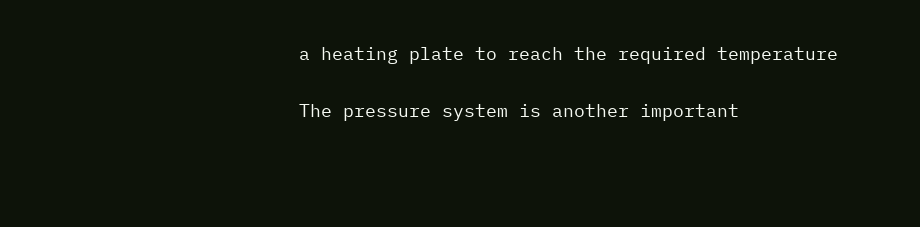a heating plate to reach the required temperature

The pressure system is another important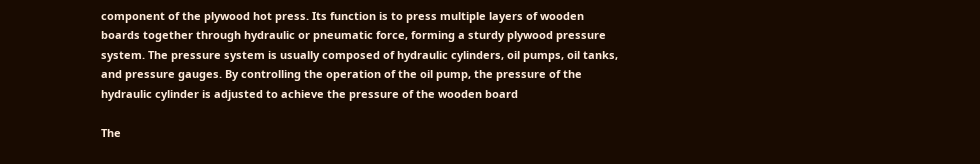component of the plywood hot press. Its function is to press multiple layers of wooden boards together through hydraulic or pneumatic force, forming a sturdy plywood pressure system. The pressure system is usually composed of hydraulic cylinders, oil pumps, oil tanks, and pressure gauges. By controlling the operation of the oil pump, the pressure of the hydraulic cylinder is adjusted to achieve the pressure of the wooden board

The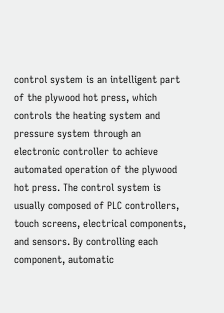control system is an intelligent part of the plywood hot press, which controls the heating system and pressure system through an electronic controller to achieve automated operation of the plywood hot press. The control system is usually composed of PLC controllers, touch screens, electrical components, and sensors. By controlling each component, automatic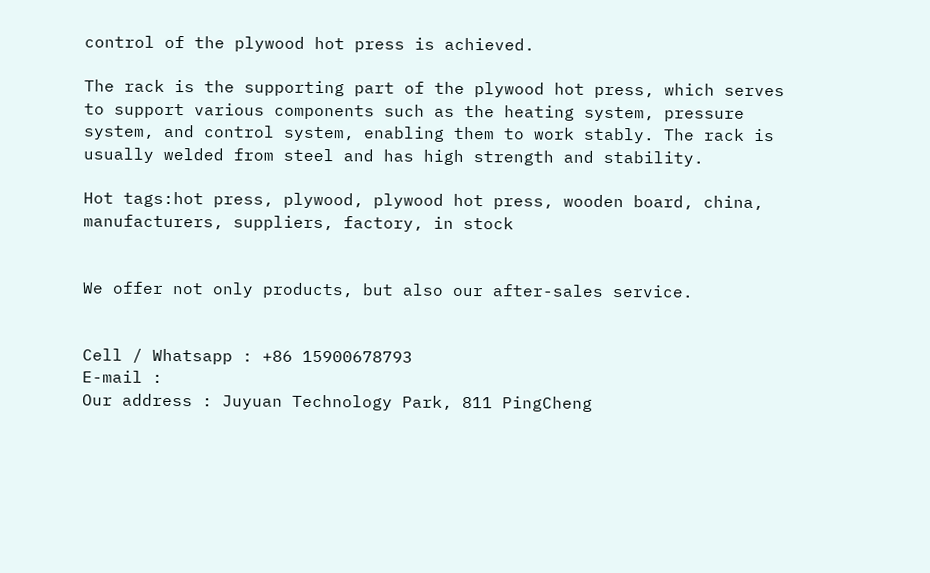control of the plywood hot press is achieved.

The rack is the supporting part of the plywood hot press, which serves to support various components such as the heating system, pressure system, and control system, enabling them to work stably. The rack is usually welded from steel and has high strength and stability.

Hot tags:hot press, plywood, plywood hot press, wooden board, china, manufacturers, suppliers, factory, in stock


We offer not only products, but also our after-sales service.


Cell / Whatsapp : +86 15900678793
E-mail :
Our address : Juyuan Technology Park, 811 PingCheng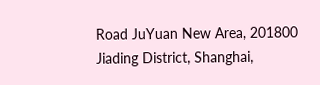Road JuYuan New Area, 201800 Jiading District, Shanghai,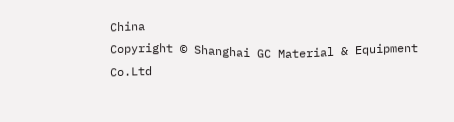China
Copyright © Shanghai GC Material & Equipment Co.Ltd